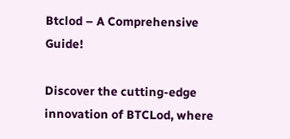Btclod – A Comprehensive Guide!

Discover the cutting-edge innovation of BTCLod, where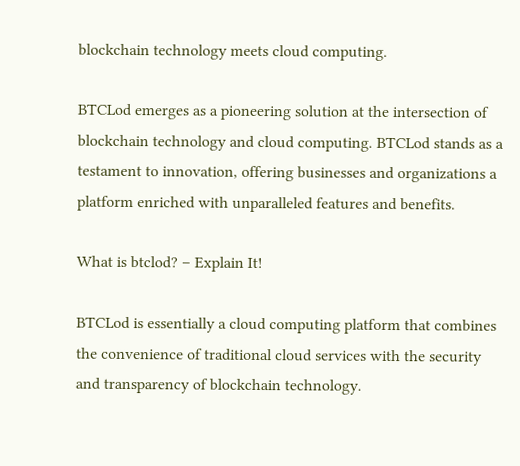blockchain technology meets cloud computing.

BTCLod emerges as a pioneering solution at the intersection of blockchain technology and cloud computing. BTCLod stands as a testament to innovation, offering businesses and organizations a platform enriched with unparalleled features and benefits.

What is btclod? – Explain It!

BTCLod is essentially a cloud computing platform that combines the convenience of traditional cloud services with the security and transparency of blockchain technology.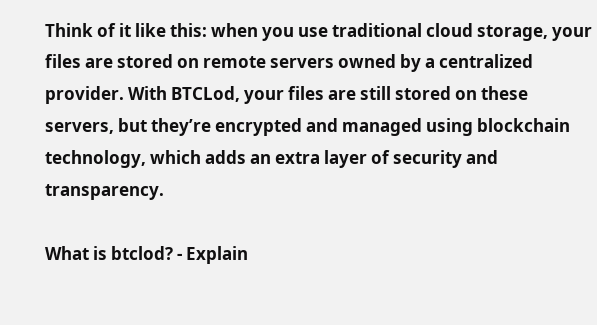Think of it like this: when you use traditional cloud storage, your files are stored on remote servers owned by a centralized provider. With BTCLod, your files are still stored on these servers, but they’re encrypted and managed using blockchain technology, which adds an extra layer of security and transparency.

What is btclod? - Explain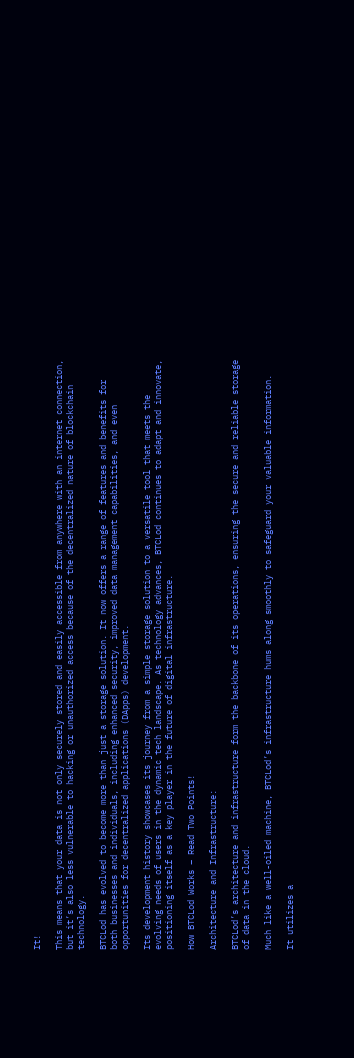It!

This means that your data is not only securely stored and easily accessible from anywhere with an internet connection, but it’s also less vulnerable to hacking or unauthorized access because of the decentralized nature of blockchain technology.

BTCLod has evolved to become more than just a storage solution. It now offers a range of features and benefits for both businesses and individuals, including enhanced security, improved data management capabilities, and even opportunities for decentralized applications (DApps) development.

Its development history showcases its journey from a simple storage solution to a versatile tool that meets the evolving needs of users in the dynamic tech landscape. As technology advances, BTCLod continues to adapt and innovate, positioning itself as a key player in the future of digital infrastructure.

How BTCLod Works – Read Two Points!

Architecture and Infrastructure:

BTCLod’s architecture and infrastructure form the backbone of its operations, ensuring the secure and reliable storage of data in the cloud.

Much like a well-oiled machine, BTCLod’s infrastructure hums along smoothly to safeguard your valuable information.

It utilizes a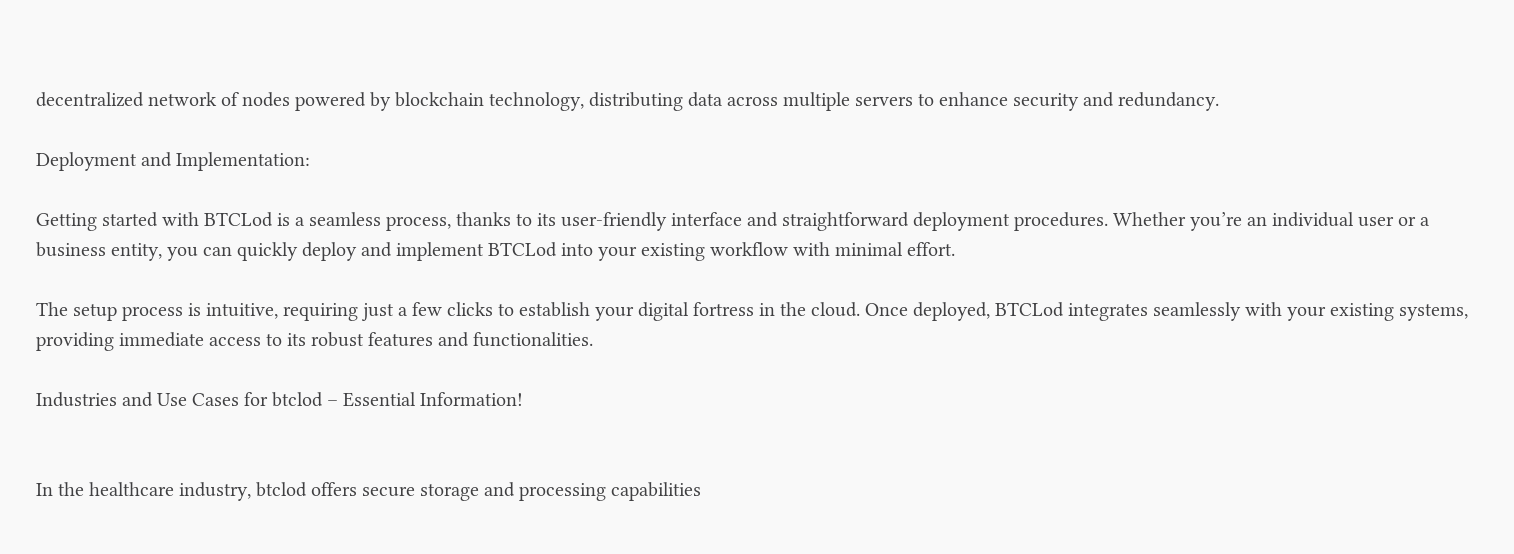decentralized network of nodes powered by blockchain technology, distributing data across multiple servers to enhance security and redundancy.

Deployment and Implementation:

Getting started with BTCLod is a seamless process, thanks to its user-friendly interface and straightforward deployment procedures. Whether you’re an individual user or a business entity, you can quickly deploy and implement BTCLod into your existing workflow with minimal effort.

The setup process is intuitive, requiring just a few clicks to establish your digital fortress in the cloud. Once deployed, BTCLod integrates seamlessly with your existing systems, providing immediate access to its robust features and functionalities.

Industries and Use Cases for btclod – Essential Information!


In the healthcare industry, btclod offers secure storage and processing capabilities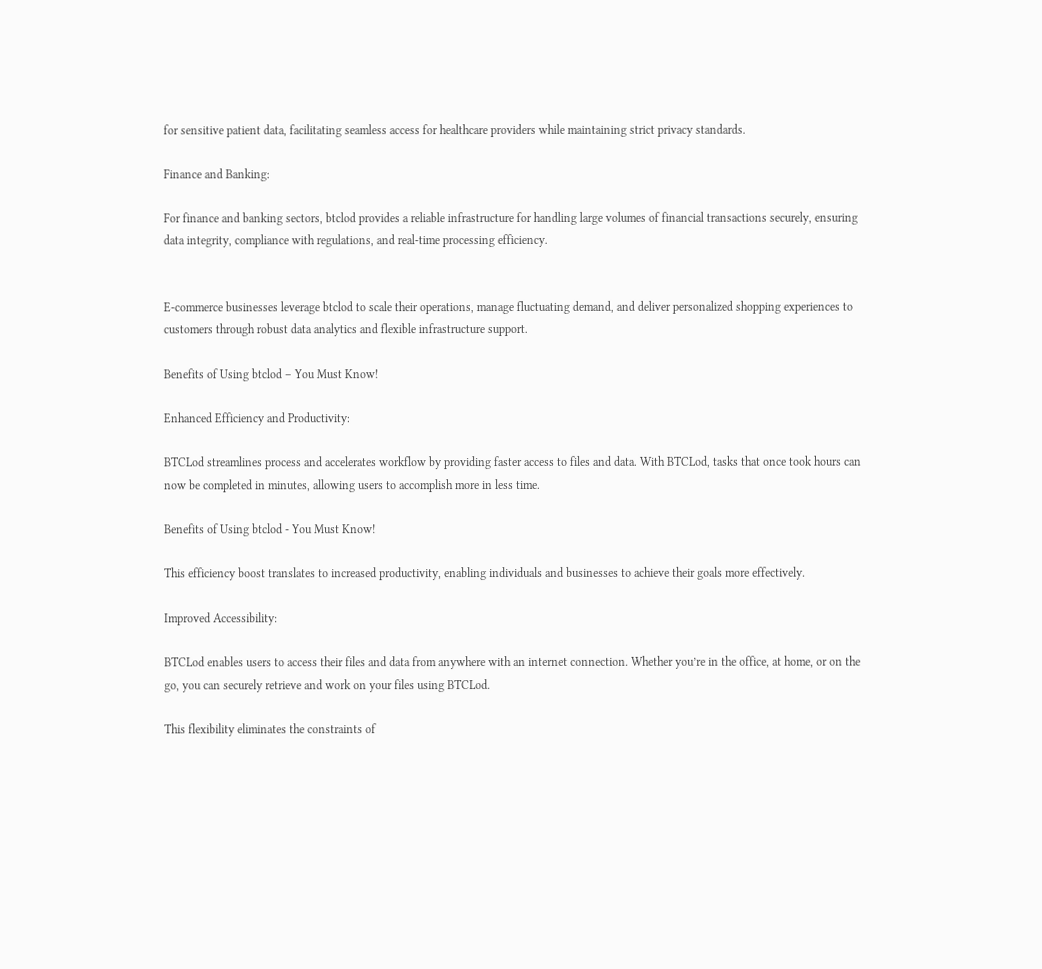for sensitive patient data, facilitating seamless access for healthcare providers while maintaining strict privacy standards.

Finance and Banking:

For finance and banking sectors, btclod provides a reliable infrastructure for handling large volumes of financial transactions securely, ensuring data integrity, compliance with regulations, and real-time processing efficiency.


E-commerce businesses leverage btclod to scale their operations, manage fluctuating demand, and deliver personalized shopping experiences to customers through robust data analytics and flexible infrastructure support.

Benefits of Using btclod – You Must Know!

Enhanced Efficiency and Productivity:

BTCLod streamlines process and accelerates workflow by providing faster access to files and data. With BTCLod, tasks that once took hours can now be completed in minutes, allowing users to accomplish more in less time.

Benefits of Using btclod - You Must Know!

This efficiency boost translates to increased productivity, enabling individuals and businesses to achieve their goals more effectively.

Improved Accessibility:

BTCLod enables users to access their files and data from anywhere with an internet connection. Whether you’re in the office, at home, or on the go, you can securely retrieve and work on your files using BTCLod.

This flexibility eliminates the constraints of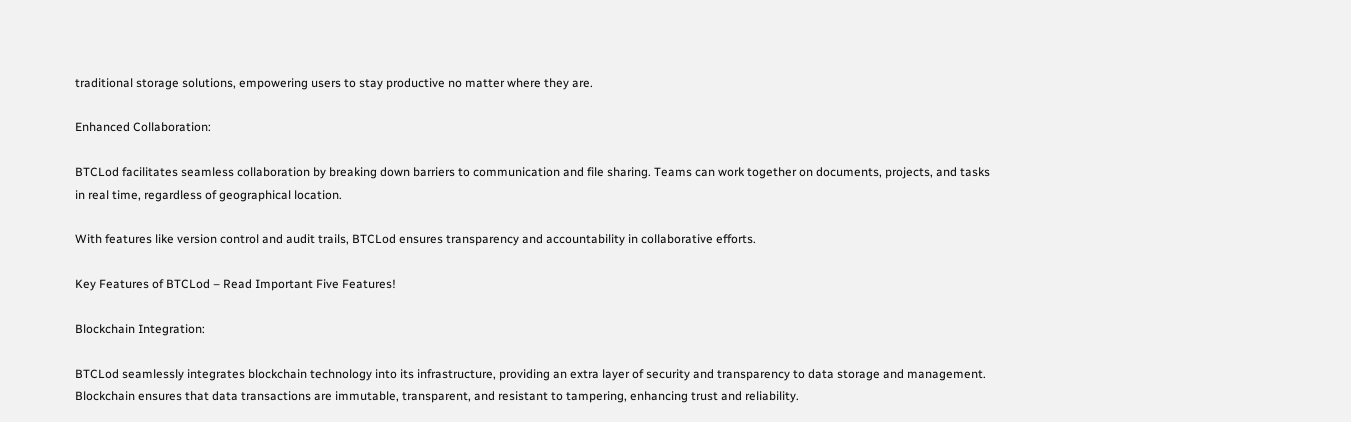traditional storage solutions, empowering users to stay productive no matter where they are.

Enhanced Collaboration:

BTCLod facilitates seamless collaboration by breaking down barriers to communication and file sharing. Teams can work together on documents, projects, and tasks in real time, regardless of geographical location.

With features like version control and audit trails, BTCLod ensures transparency and accountability in collaborative efforts.

Key Features of BTCLod – Read Important Five Features!

Blockchain Integration:

BTCLod seamlessly integrates blockchain technology into its infrastructure, providing an extra layer of security and transparency to data storage and management. Blockchain ensures that data transactions are immutable, transparent, and resistant to tampering, enhancing trust and reliability.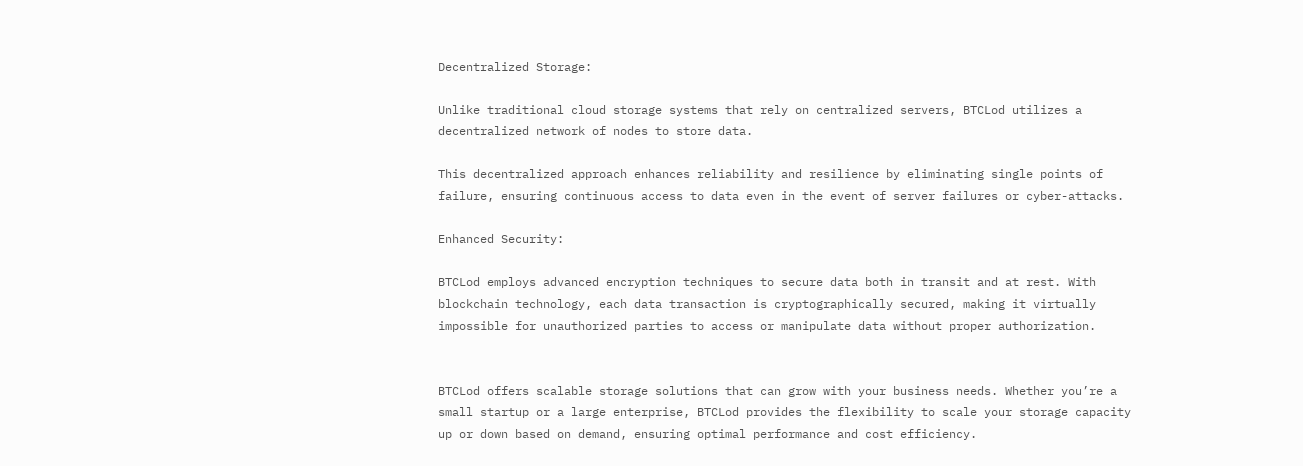Decentralized Storage:

Unlike traditional cloud storage systems that rely on centralized servers, BTCLod utilizes a decentralized network of nodes to store data.

This decentralized approach enhances reliability and resilience by eliminating single points of failure, ensuring continuous access to data even in the event of server failures or cyber-attacks.

Enhanced Security:

BTCLod employs advanced encryption techniques to secure data both in transit and at rest. With blockchain technology, each data transaction is cryptographically secured, making it virtually impossible for unauthorized parties to access or manipulate data without proper authorization.


BTCLod offers scalable storage solutions that can grow with your business needs. Whether you’re a small startup or a large enterprise, BTCLod provides the flexibility to scale your storage capacity up or down based on demand, ensuring optimal performance and cost efficiency.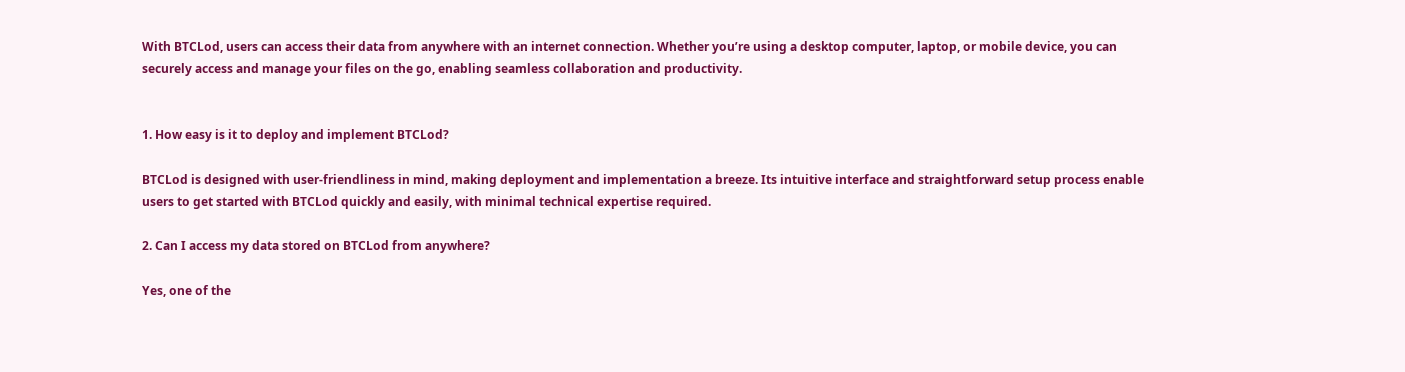With BTCLod, users can access their data from anywhere with an internet connection. Whether you’re using a desktop computer, laptop, or mobile device, you can securely access and manage your files on the go, enabling seamless collaboration and productivity.


1. How easy is it to deploy and implement BTCLod?

BTCLod is designed with user-friendliness in mind, making deployment and implementation a breeze. Its intuitive interface and straightforward setup process enable users to get started with BTCLod quickly and easily, with minimal technical expertise required.

2. Can I access my data stored on BTCLod from anywhere?

Yes, one of the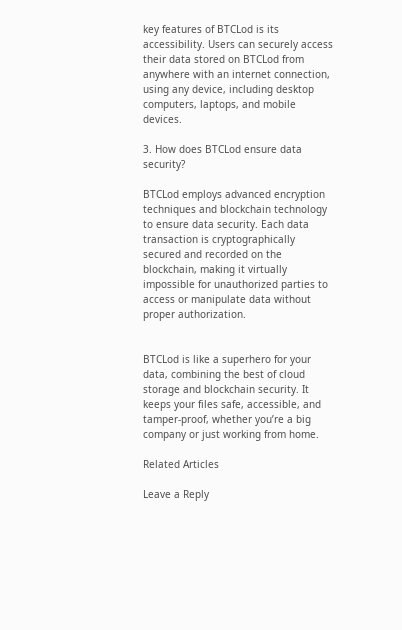key features of BTCLod is its accessibility. Users can securely access their data stored on BTCLod from anywhere with an internet connection, using any device, including desktop computers, laptops, and mobile devices.

3. How does BTCLod ensure data security?

BTCLod employs advanced encryption techniques and blockchain technology to ensure data security. Each data transaction is cryptographically secured and recorded on the blockchain, making it virtually impossible for unauthorized parties to access or manipulate data without proper authorization.


BTCLod is like a superhero for your data, combining the best of cloud storage and blockchain security. It keeps your files safe, accessible, and tamper-proof, whether you’re a big company or just working from home.

Related Articles

Leave a Reply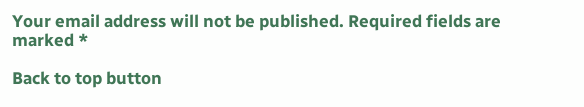Your email address will not be published. Required fields are marked *

Back to top button